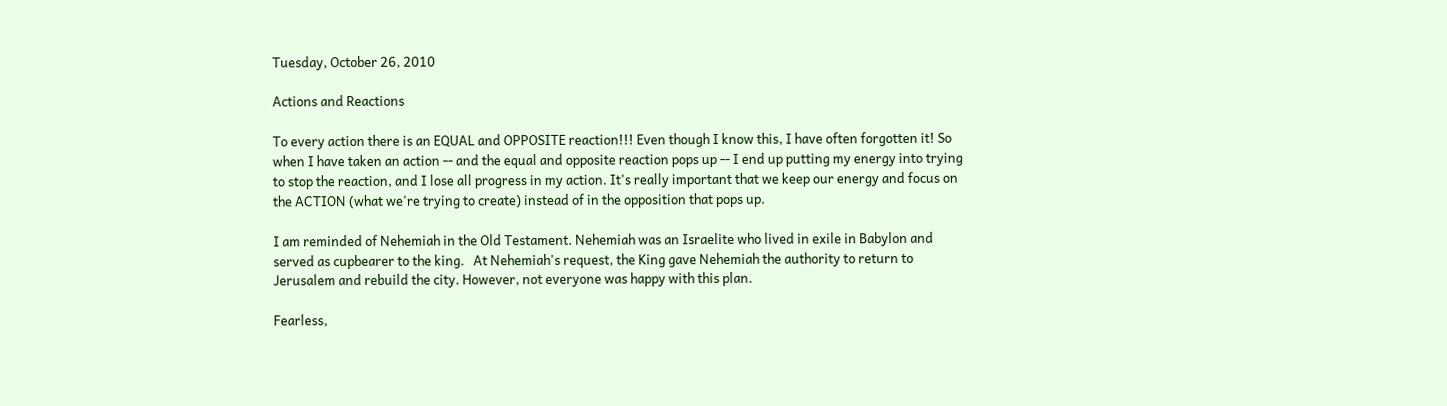Tuesday, October 26, 2010

Actions and Reactions

To every action there is an EQUAL and OPPOSITE reaction!!! Even though I know this, I have often forgotten it! So when I have taken an action -- and the equal and opposite reaction pops up -- I end up putting my energy into trying to stop the reaction, and I lose all progress in my action. It's really important that we keep our energy and focus on the ACTION (what we're trying to create) instead of in the opposition that pops up.

I am reminded of Nehemiah in the Old Testament. Nehemiah was an Israelite who lived in exile in Babylon and served as cupbearer to the king.   At Nehemiah's request, the King gave Nehemiah the authority to return to Jerusalem and rebuild the city. However, not everyone was happy with this plan.

Fearless,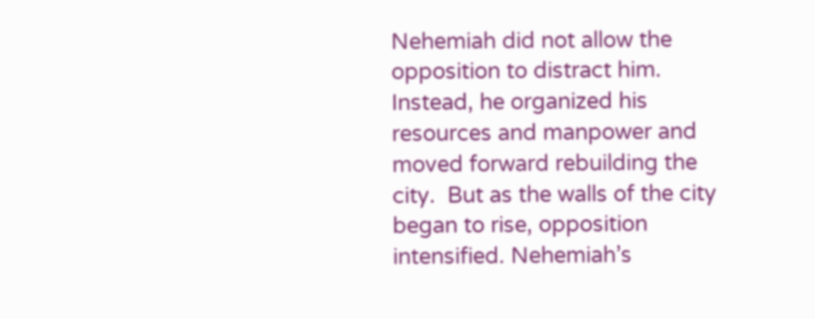Nehemiah did not allow the opposition to distract him. Instead, he organized his resources and manpower and moved forward rebuilding the city.  But as the walls of the city began to rise, opposition intensified. Nehemiah’s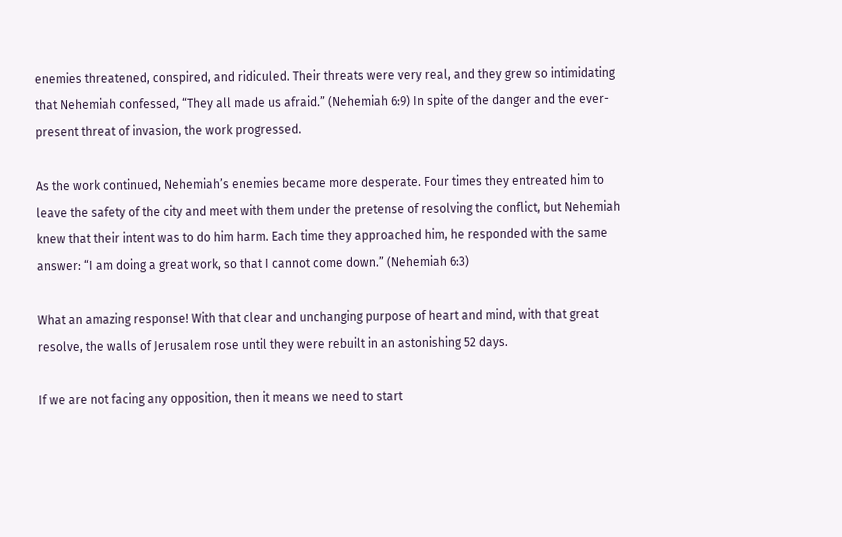enemies threatened, conspired, and ridiculed. Their threats were very real, and they grew so intimidating that Nehemiah confessed, “They all made us afraid.” (Nehemiah 6:9) In spite of the danger and the ever-present threat of invasion, the work progressed.

As the work continued, Nehemiah’s enemies became more desperate. Four times they entreated him to leave the safety of the city and meet with them under the pretense of resolving the conflict, but Nehemiah knew that their intent was to do him harm. Each time they approached him, he responded with the same answer: “I am doing a great work, so that I cannot come down.” (Nehemiah 6:3)

What an amazing response! With that clear and unchanging purpose of heart and mind, with that great resolve, the walls of Jerusalem rose until they were rebuilt in an astonishing 52 days.

If we are not facing any opposition, then it means we need to start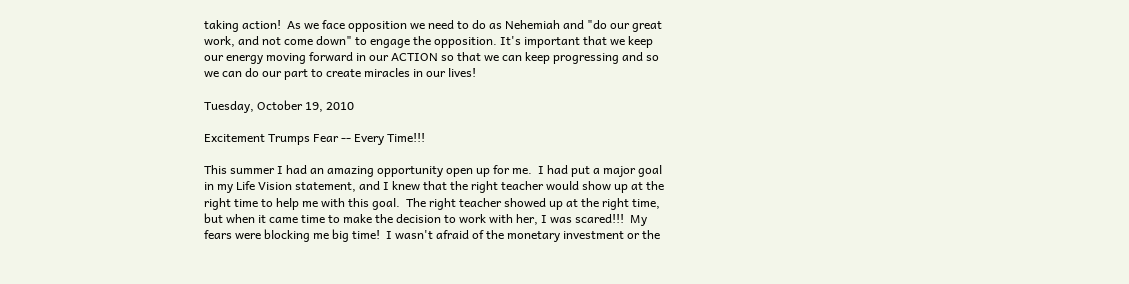taking action!  As we face opposition we need to do as Nehemiah and "do our great work, and not come down" to engage the opposition. It's important that we keep our energy moving forward in our ACTION so that we can keep progressing and so we can do our part to create miracles in our lives!

Tuesday, October 19, 2010

Excitement Trumps Fear -- Every Time!!!

This summer I had an amazing opportunity open up for me.  I had put a major goal in my Life Vision statement, and I knew that the right teacher would show up at the right time to help me with this goal.  The right teacher showed up at the right time, but when it came time to make the decision to work with her, I was scared!!!  My fears were blocking me big time!  I wasn't afraid of the monetary investment or the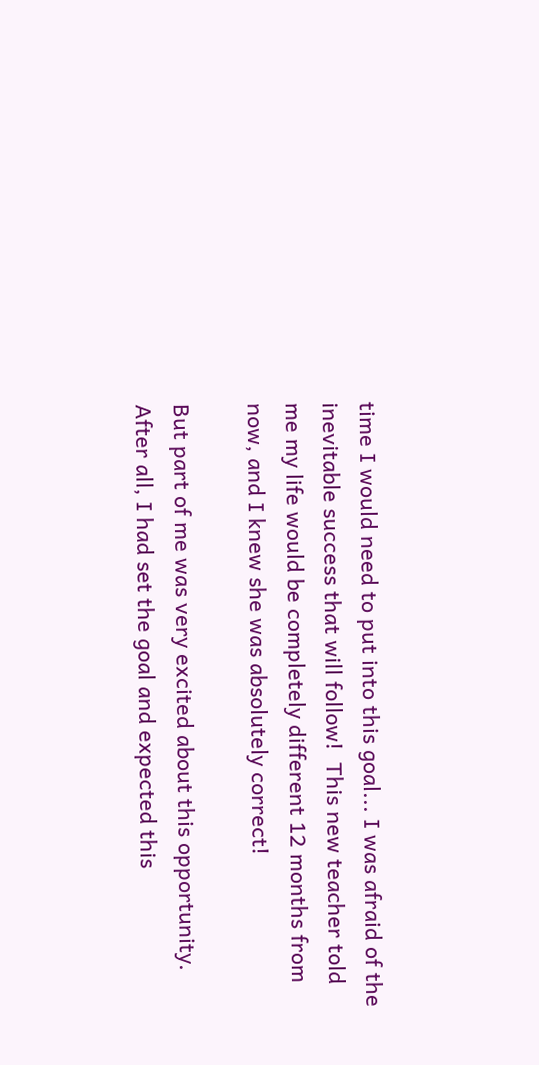time I would need to put into this goal... I was afraid of the inevitable success that will follow!  This new teacher told me my life would be completely different 12 months from now, and I knew she was absolutely correct!

But part of me was very excited about this opportunity.  After all, I had set the goal and expected this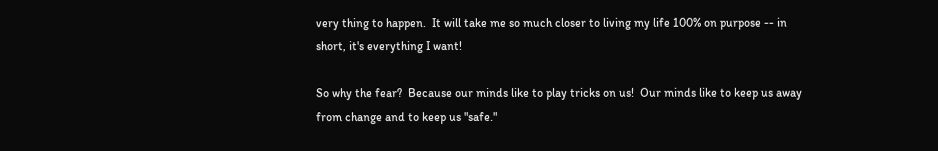very thing to happen.  It will take me so much closer to living my life 100% on purpose -- in short, it's everything I want!

So why the fear?  Because our minds like to play tricks on us!  Our minds like to keep us away from change and to keep us "safe."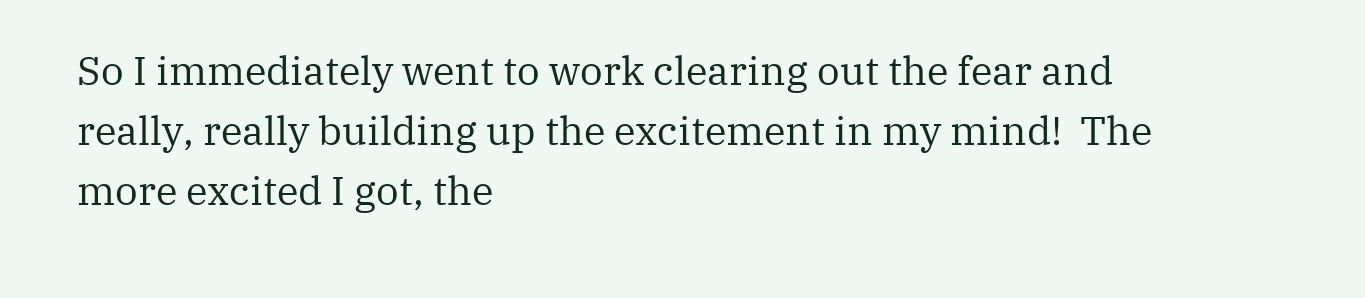So I immediately went to work clearing out the fear and really, really building up the excitement in my mind!  The more excited I got, the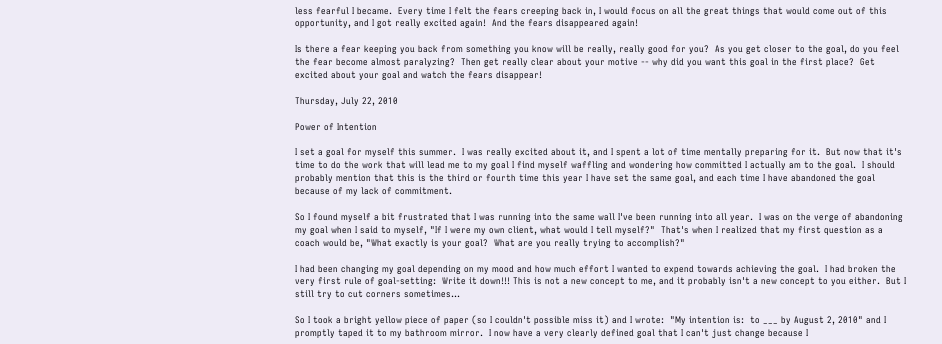less fearful I became.  Every time I felt the fears creeping back in, I would focus on all the great things that would come out of this opportunity, and I got really excited again!  And the fears disappeared again!

Is there a fear keeping you back from something you know will be really, really good for you?  As you get closer to the goal, do you feel the fear become almost paralyzing?  Then get really clear about your motive -- why did you want this goal in the first place?  Get excited about your goal and watch the fears disappear!

Thursday, July 22, 2010

Power of Intention

I set a goal for myself this summer.  I was really excited about it, and I spent a lot of time mentally preparing for it.  But now that it's time to do the work that will lead me to my goal I find myself waffling and wondering how committed I actually am to the goal.  I should probably mention that this is the third or fourth time this year I have set the same goal, and each time I have abandoned the goal because of my lack of commitment.

So I found myself a bit frustrated that I was running into the same wall I've been running into all year.  I was on the verge of abandoning my goal when I said to myself, "If I were my own client, what would I tell myself?"  That's when I realized that my first question as a coach would be, "What exactly is your goal?  What are you really trying to accomplish?"

I had been changing my goal depending on my mood and how much effort I wanted to expend towards achieving the goal.  I had broken the very first rule of goal-setting:  Write it down!!! This is not a new concept to me, and it probably isn't a new concept to you either.  But I still try to cut corners sometimes...

So I took a bright yellow piece of paper (so I couldn't possible miss it) and I wrote:  "My intention is:  to ___ by August 2, 2010" and I promptly taped it to my bathroom mirror.  I now have a very clearly defined goal that I can't just change because I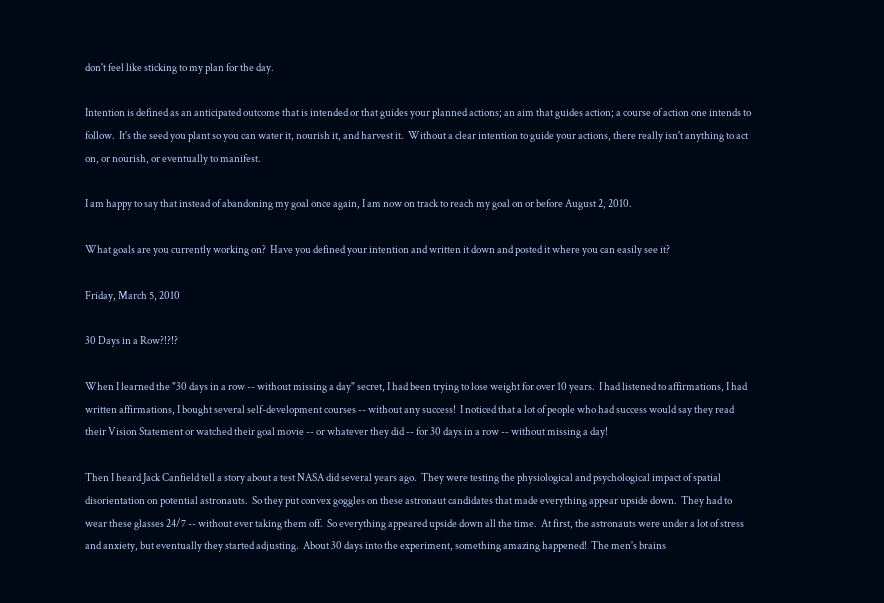don't feel like sticking to my plan for the day.

Intention is defined as an anticipated outcome that is intended or that guides your planned actions; an aim that guides action; a course of action one intends to follow.  It's the seed you plant so you can water it, nourish it, and harvest it.  Without a clear intention to guide your actions, there really isn't anything to act on, or nourish, or eventually to manifest.

I am happy to say that instead of abandoning my goal once again, I am now on track to reach my goal on or before August 2, 2010.

What goals are you currently working on?  Have you defined your intention and written it down and posted it where you can easily see it?

Friday, March 5, 2010

30 Days in a Row?!?!?

When I learned the "30 days in a row -- without missing a day" secret, I had been trying to lose weight for over 10 years.  I had listened to affirmations, I had written affirmations, I bought several self-development courses -- without any success!  I noticed that a lot of people who had success would say they read their Vision Statement or watched their goal movie -- or whatever they did -- for 30 days in a row -- without missing a day!

Then I heard Jack Canfield tell a story about a test NASA did several years ago.  They were testing the physiological and psychological impact of spatial disorientation on potential astronauts.  So they put convex goggles on these astronaut candidates that made everything appear upside down.  They had to wear these glasses 24/7 -- without ever taking them off.  So everything appeared upside down all the time.  At first, the astronauts were under a lot of stress and anxiety, but eventually they started adjusting.  About 30 days into the experiment, something amazing happened!  The men's brains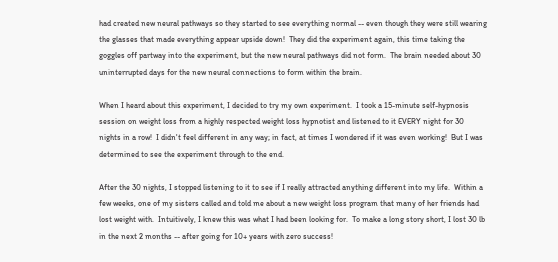had created new neural pathways so they started to see everything normal -- even though they were still wearing the glasses that made everything appear upside down!  They did the experiment again, this time taking the goggles off partway into the experiment, but the new neural pathways did not form.  The brain needed about 30 uninterrupted days for the new neural connections to form within the brain.

When I heard about this experiment, I decided to try my own experiment.  I took a 15-minute self-hypnosis session on weight loss from a highly respected weight loss hypnotist and listened to it EVERY night for 30 nights in a row!  I didn't feel different in any way; in fact, at times I wondered if it was even working!  But I was determined to see the experiment through to the end.

After the 30 nights, I stopped listening to it to see if I really attracted anything different into my life.  Within a few weeks, one of my sisters called and told me about a new weight loss program that many of her friends had lost weight with.  Intuitively, I knew this was what I had been looking for.  To make a long story short, I lost 30 lb in the next 2 months -- after going for 10+ years with zero success!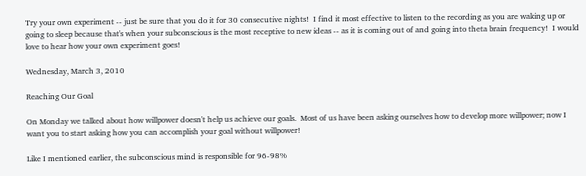Try your own experiment -- just be sure that you do it for 30 consecutive nights!  I find it most effective to listen to the recording as you are waking up or going to sleep because that's when your subconscious is the most receptive to new ideas -- as it is coming out of and going into theta brain frequency!  I would love to hear how your own experiment goes!

Wednesday, March 3, 2010

Reaching Our Goal

On Monday we talked about how willpower doesn't help us achieve our goals.  Most of us have been asking ourselves how to develop more willpower; now I want you to start asking how you can accomplish your goal without willpower!

Like I mentioned earlier, the subconscious mind is responsible for 96-98%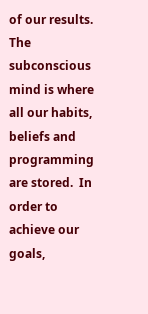of our results.  The subconscious mind is where all our habits, beliefs and programming are stored.  In order to achieve our goals,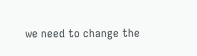we need to change the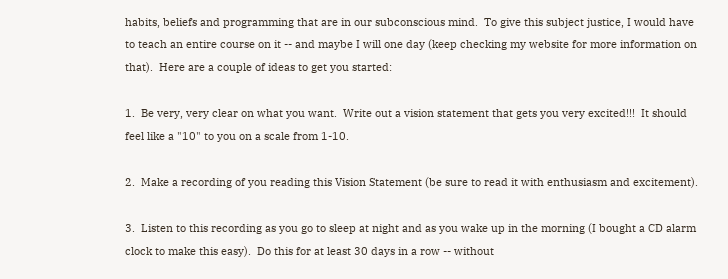habits, beliefs and programming that are in our subconscious mind.  To give this subject justice, I would have to teach an entire course on it -- and maybe I will one day (keep checking my website for more information on that).  Here are a couple of ideas to get you started:

1.  Be very, very clear on what you want.  Write out a vision statement that gets you very excited!!!  It should feel like a "10" to you on a scale from 1-10.

2.  Make a recording of you reading this Vision Statement (be sure to read it with enthusiasm and excitement).

3.  Listen to this recording as you go to sleep at night and as you wake up in the morning (I bought a CD alarm clock to make this easy).  Do this for at least 30 days in a row -- without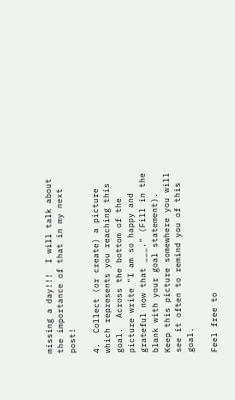missing a day!!!  I will talk about the importance of that in my next post!

4.  Collect (or create) a picture which represents you reaching this goal.  Across the bottom of the picture write "I am so happy and grateful now that ___." (Fill in the blank with your goal statement).  Keep this picture somewhere you will see it often to remind you of this goal.

Feel free to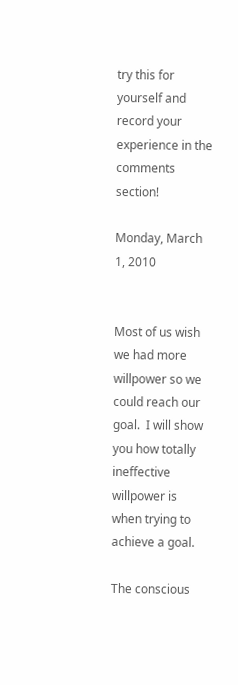try this for yourself and record your experience in the comments section!

Monday, March 1, 2010


Most of us wish we had more willpower so we could reach our goal.  I will show you how totally ineffective willpower is when trying to achieve a goal.

The conscious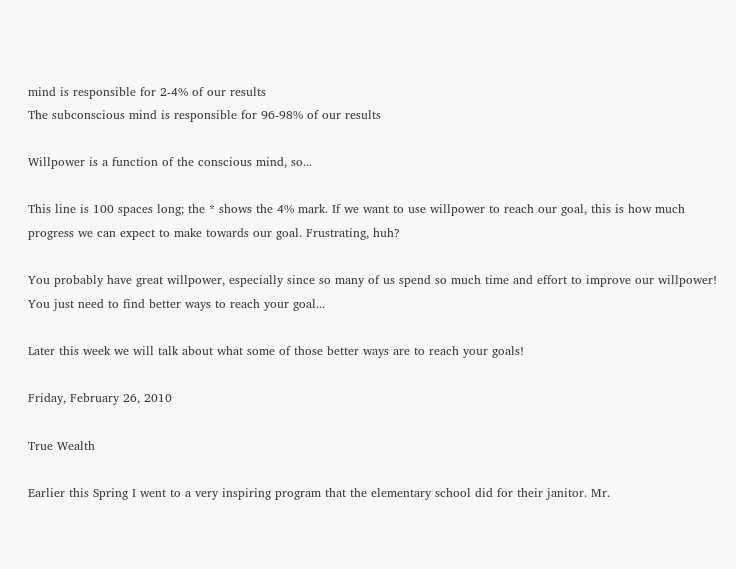mind is responsible for 2-4% of our results
The subconscious mind is responsible for 96-98% of our results

Willpower is a function of the conscious mind, so...

This line is 100 spaces long; the * shows the 4% mark. If we want to use willpower to reach our goal, this is how much progress we can expect to make towards our goal. Frustrating, huh?

You probably have great willpower, especially since so many of us spend so much time and effort to improve our willpower! You just need to find better ways to reach your goal...

Later this week we will talk about what some of those better ways are to reach your goals!

Friday, February 26, 2010

True Wealth

Earlier this Spring I went to a very inspiring program that the elementary school did for their janitor. Mr.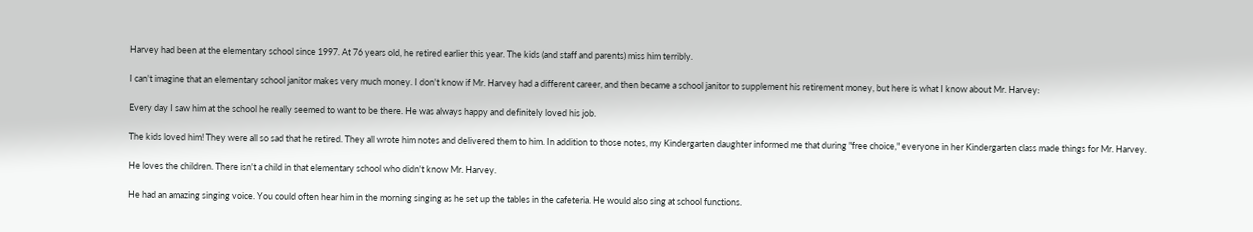Harvey had been at the elementary school since 1997. At 76 years old, he retired earlier this year. The kids (and staff and parents) miss him terribly.

I can't imagine that an elementary school janitor makes very much money. I don't know if Mr. Harvey had a different career, and then became a school janitor to supplement his retirement money, but here is what I know about Mr. Harvey:

Every day I saw him at the school he really seemed to want to be there. He was always happy and definitely loved his job.

The kids loved him! They were all so sad that he retired. They all wrote him notes and delivered them to him. In addition to those notes, my Kindergarten daughter informed me that during "free choice," everyone in her Kindergarten class made things for Mr. Harvey.

He loves the children. There isn't a child in that elementary school who didn't know Mr. Harvey.

He had an amazing singing voice. You could often hear him in the morning singing as he set up the tables in the cafeteria. He would also sing at school functions.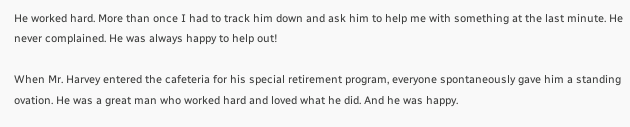He worked hard. More than once I had to track him down and ask him to help me with something at the last minute. He never complained. He was always happy to help out!

When Mr. Harvey entered the cafeteria for his special retirement program, everyone spontaneously gave him a standing ovation. He was a great man who worked hard and loved what he did. And he was happy.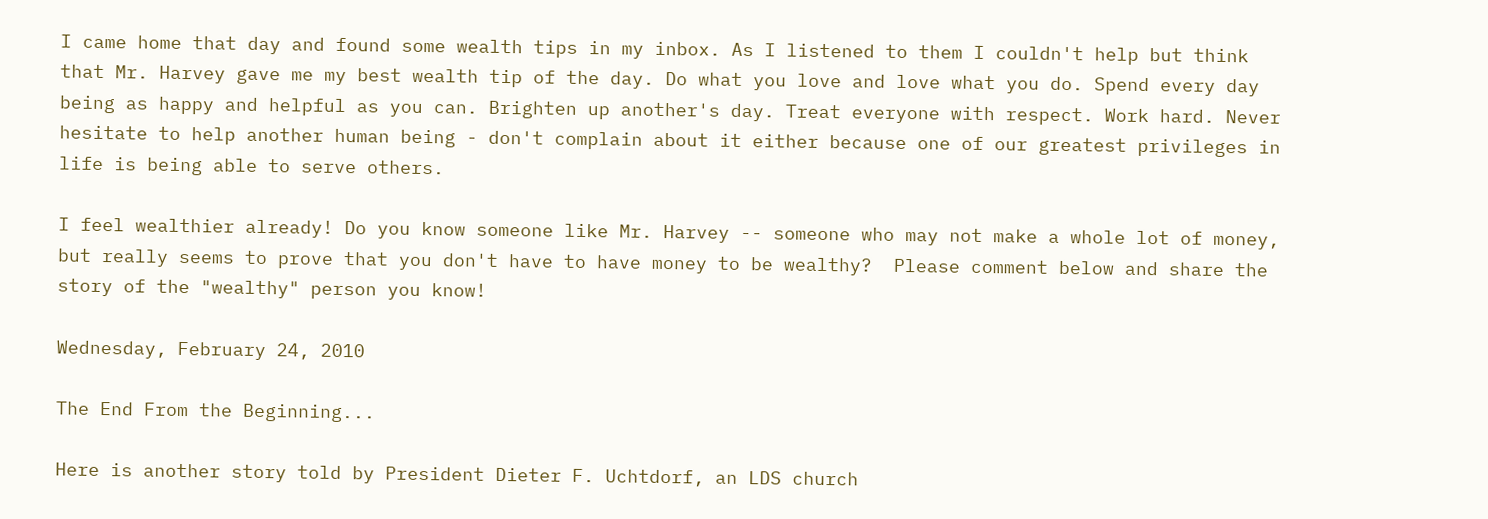I came home that day and found some wealth tips in my inbox. As I listened to them I couldn't help but think that Mr. Harvey gave me my best wealth tip of the day. Do what you love and love what you do. Spend every day being as happy and helpful as you can. Brighten up another's day. Treat everyone with respect. Work hard. Never hesitate to help another human being - don't complain about it either because one of our greatest privileges in life is being able to serve others.

I feel wealthier already! Do you know someone like Mr. Harvey -- someone who may not make a whole lot of money, but really seems to prove that you don't have to have money to be wealthy?  Please comment below and share the story of the "wealthy" person you know!

Wednesday, February 24, 2010

The End From the Beginning...

Here is another story told by President Dieter F. Uchtdorf, an LDS church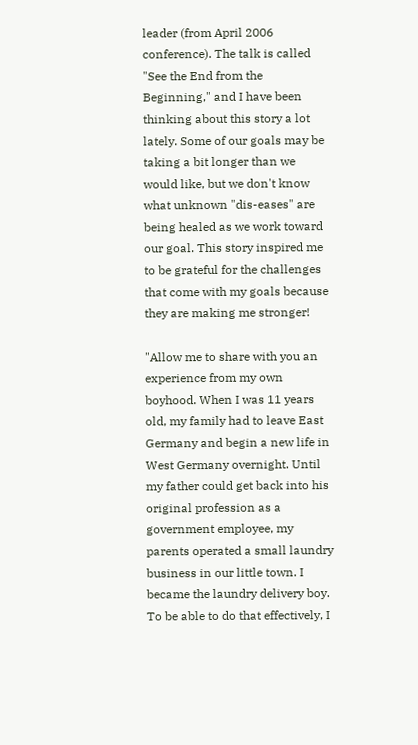leader (from April 2006 conference). The talk is called "See the End from the Beginning," and I have been thinking about this story a lot lately. Some of our goals may be taking a bit longer than we would like, but we don't know what unknown "dis-eases" are being healed as we work toward our goal. This story inspired me to be grateful for the challenges that come with my goals because they are making me stronger!

"Allow me to share with you an experience from my own boyhood. When I was 11 years old, my family had to leave East Germany and begin a new life in West Germany overnight. Until my father could get back into his original profession as a government employee, my parents operated a small laundry business in our little town. I became the laundry delivery boy. To be able to do that effectively, I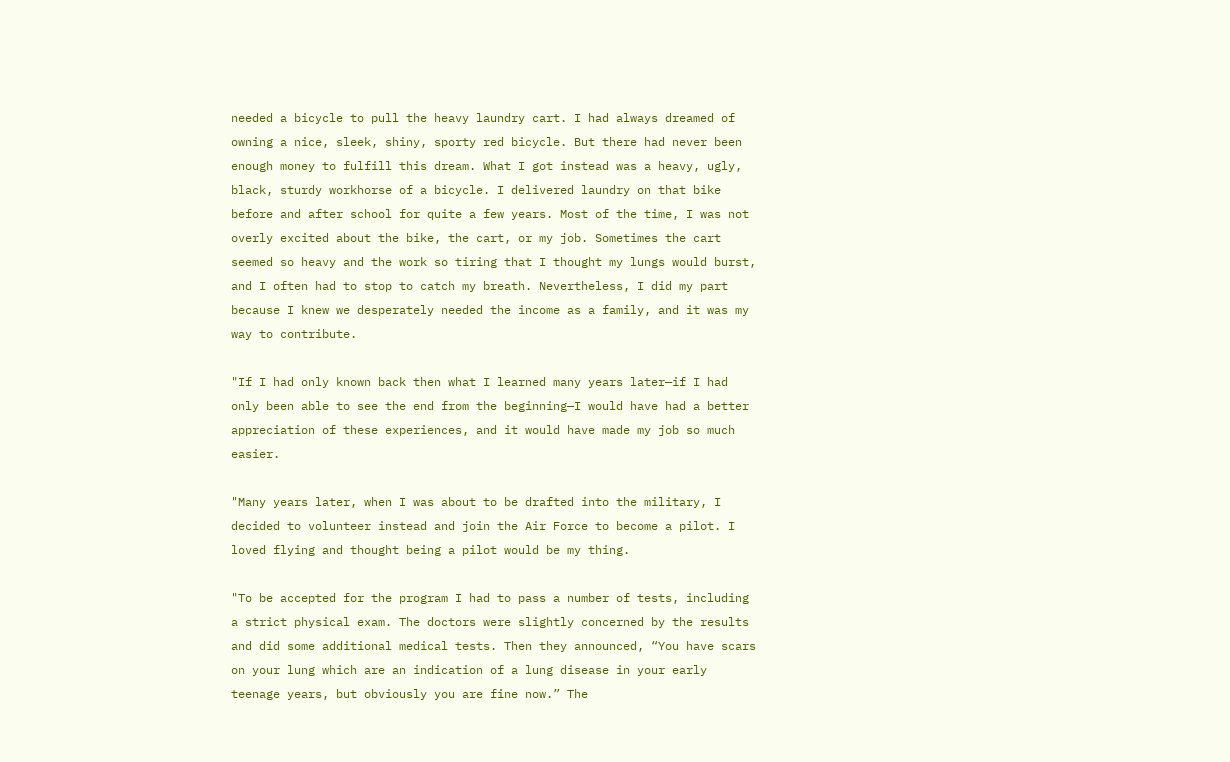needed a bicycle to pull the heavy laundry cart. I had always dreamed of owning a nice, sleek, shiny, sporty red bicycle. But there had never been enough money to fulfill this dream. What I got instead was a heavy, ugly, black, sturdy workhorse of a bicycle. I delivered laundry on that bike before and after school for quite a few years. Most of the time, I was not overly excited about the bike, the cart, or my job. Sometimes the cart seemed so heavy and the work so tiring that I thought my lungs would burst, and I often had to stop to catch my breath. Nevertheless, I did my part because I knew we desperately needed the income as a family, and it was my way to contribute.

"If I had only known back then what I learned many years later—if I had only been able to see the end from the beginning—I would have had a better appreciation of these experiences, and it would have made my job so much easier.

"Many years later, when I was about to be drafted into the military, I decided to volunteer instead and join the Air Force to become a pilot. I loved flying and thought being a pilot would be my thing.

"To be accepted for the program I had to pass a number of tests, including a strict physical exam. The doctors were slightly concerned by the results and did some additional medical tests. Then they announced, “You have scars on your lung which are an indication of a lung disease in your early teenage years, but obviously you are fine now.” The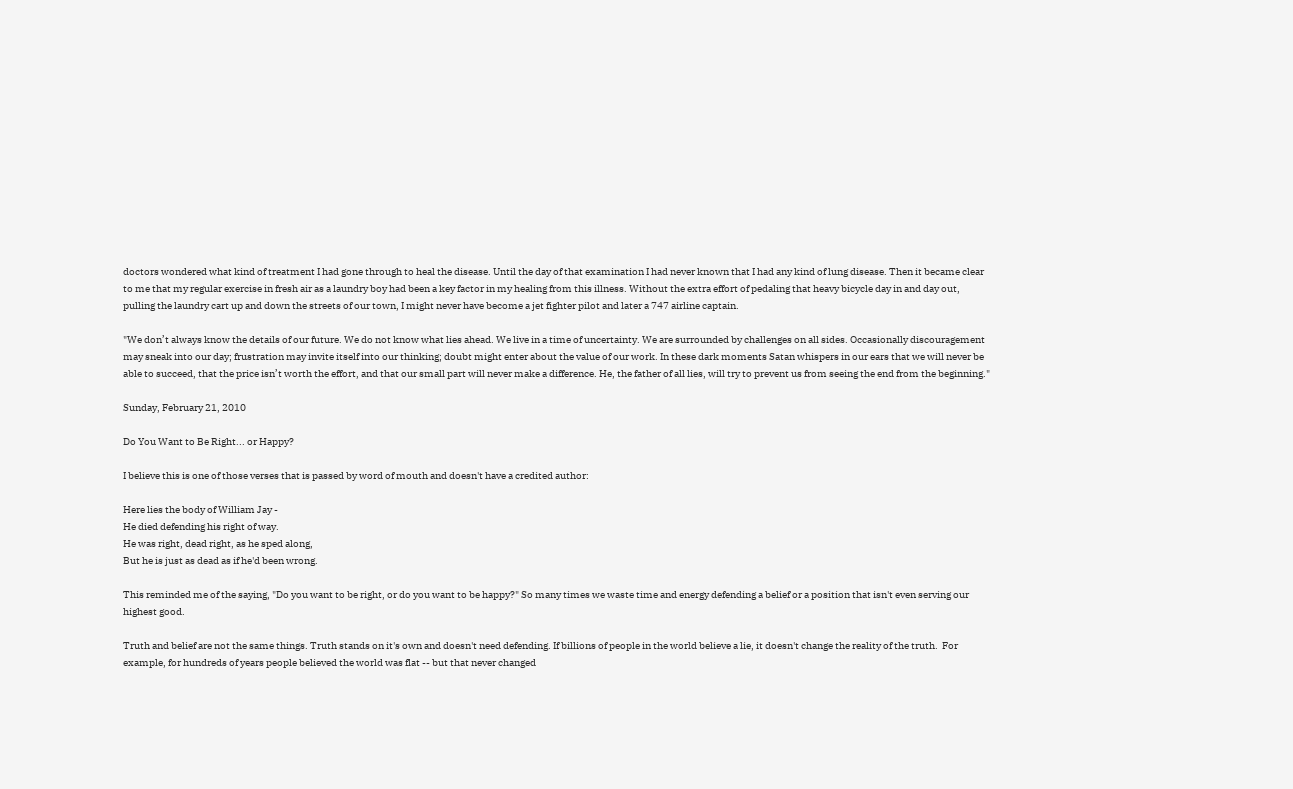doctors wondered what kind of treatment I had gone through to heal the disease. Until the day of that examination I had never known that I had any kind of lung disease. Then it became clear to me that my regular exercise in fresh air as a laundry boy had been a key factor in my healing from this illness. Without the extra effort of pedaling that heavy bicycle day in and day out, pulling the laundry cart up and down the streets of our town, I might never have become a jet fighter pilot and later a 747 airline captain.

"We don’t always know the details of our future. We do not know what lies ahead. We live in a time of uncertainty. We are surrounded by challenges on all sides. Occasionally discouragement may sneak into our day; frustration may invite itself into our thinking; doubt might enter about the value of our work. In these dark moments Satan whispers in our ears that we will never be able to succeed, that the price isn’t worth the effort, and that our small part will never make a difference. He, the father of all lies, will try to prevent us from seeing the end from the beginning."

Sunday, February 21, 2010

Do You Want to Be Right... or Happy?

I believe this is one of those verses that is passed by word of mouth and doesn't have a credited author:

Here lies the body of William Jay -
He died defending his right of way.
He was right, dead right, as he sped along,
But he is just as dead as if he'd been wrong.

This reminded me of the saying, "Do you want to be right, or do you want to be happy?" So many times we waste time and energy defending a belief or a position that isn't even serving our highest good.

Truth and belief are not the same things. Truth stands on it's own and doesn't need defending. If billions of people in the world believe a lie, it doesn't change the reality of the truth.  For example, for hundreds of years people believed the world was flat -- but that never changed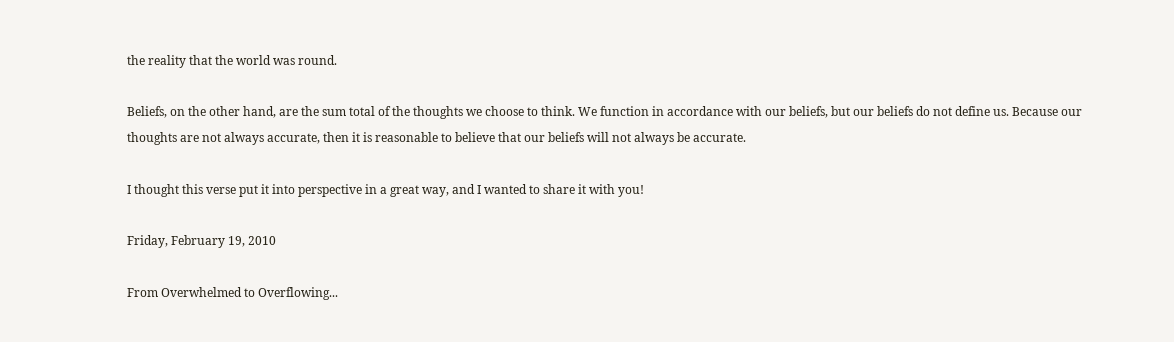the reality that the world was round.

Beliefs, on the other hand, are the sum total of the thoughts we choose to think. We function in accordance with our beliefs, but our beliefs do not define us. Because our thoughts are not always accurate, then it is reasonable to believe that our beliefs will not always be accurate.

I thought this verse put it into perspective in a great way, and I wanted to share it with you!

Friday, February 19, 2010

From Overwhelmed to Overflowing...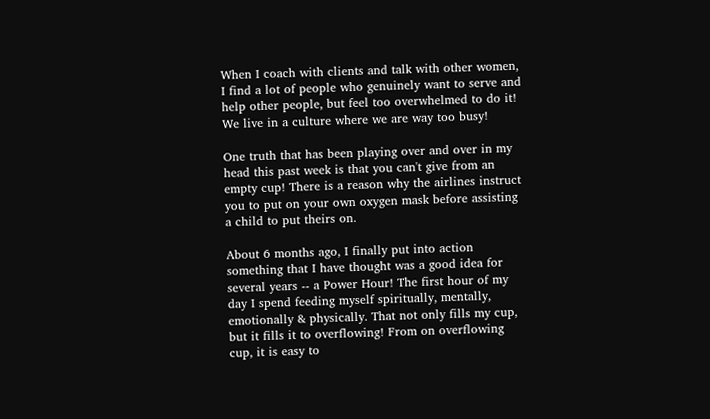When I coach with clients and talk with other women, I find a lot of people who genuinely want to serve and help other people, but feel too overwhelmed to do it!  We live in a culture where we are way too busy!

One truth that has been playing over and over in my head this past week is that you can't give from an empty cup! There is a reason why the airlines instruct you to put on your own oxygen mask before assisting a child to put theirs on.

About 6 months ago, I finally put into action something that I have thought was a good idea for several years -- a Power Hour! The first hour of my day I spend feeding myself spiritually, mentally, emotionally & physically. That not only fills my cup, but it fills it to overflowing! From on overflowing cup, it is easy to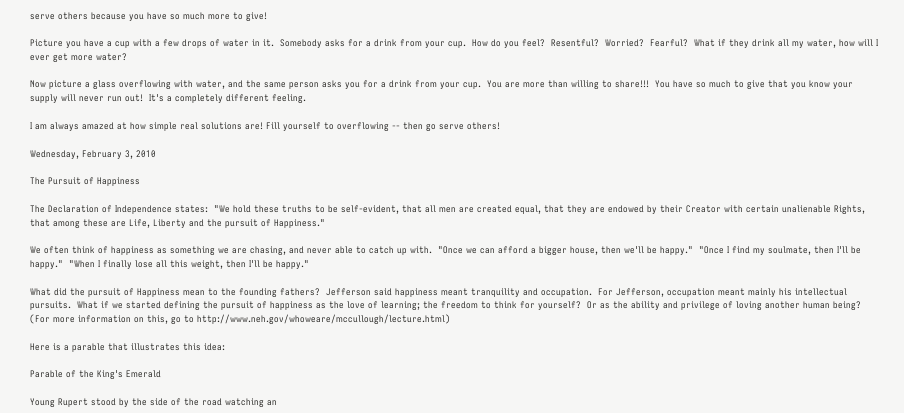serve others because you have so much more to give!

Picture you have a cup with a few drops of water in it.  Somebody asks for a drink from your cup.  How do you feel?  Resentful?  Worried?  Fearful?  What if they drink all my water, how will I ever get more water?

Now picture a glass overflowing with water, and the same person asks you for a drink from your cup.  You are more than willing to share!!!  You have so much to give that you know your supply will never run out!  It's a completely different feeling.

I am always amazed at how simple real solutions are! Fill yourself to overflowing -- then go serve others!

Wednesday, February 3, 2010

The Pursuit of Happiness

The Declaration of Independence states:  "We hold these truths to be self-evident, that all men are created equal, that they are endowed by their Creator with certain unalienable Rights, that among these are Life, Liberty and the pursuit of Happiness."

We often think of happiness as something we are chasing, and never able to catch up with.  "Once we can afford a bigger house, then we'll be happy."  "Once I find my soulmate, then I'll be happy."  "When I finally lose all this weight, then I'll be happy."

What did the pursuit of Happiness mean to the founding fathers?  Jefferson said happiness meant tranquility and occupation.  For Jefferson, occupation meant mainly his intellectual pursuits.  What if we started defining the pursuit of happiness as the love of learning; the freedom to think for yourself?  Or as the ability and privilege of loving another human being?  (For more information on this, go to http://www.neh.gov/whoweare/mccullough/lecture.html)

Here is a parable that illustrates this idea:

Parable of the King's Emerald

Young Rupert stood by the side of the road watching an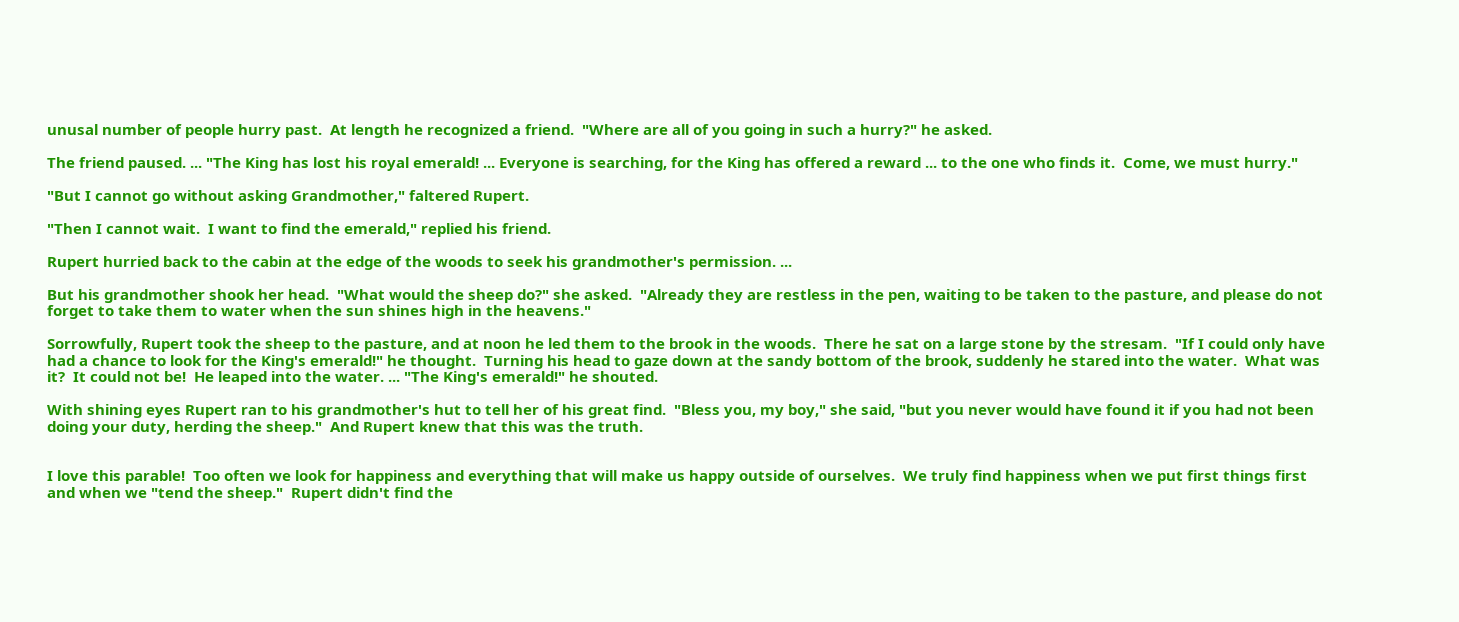unusal number of people hurry past.  At length he recognized a friend.  "Where are all of you going in such a hurry?" he asked.

The friend paused. ... "The King has lost his royal emerald! ... Everyone is searching, for the King has offered a reward ... to the one who finds it.  Come, we must hurry."

"But I cannot go without asking Grandmother," faltered Rupert.

"Then I cannot wait.  I want to find the emerald," replied his friend.

Rupert hurried back to the cabin at the edge of the woods to seek his grandmother's permission. ...

But his grandmother shook her head.  "What would the sheep do?" she asked.  "Already they are restless in the pen, waiting to be taken to the pasture, and please do not forget to take them to water when the sun shines high in the heavens."

Sorrowfully, Rupert took the sheep to the pasture, and at noon he led them to the brook in the woods.  There he sat on a large stone by the stresam.  "If I could only have had a chance to look for the King's emerald!" he thought.  Turning his head to gaze down at the sandy bottom of the brook, suddenly he stared into the water.  What was it?  It could not be!  He leaped into the water. ... "The King's emerald!" he shouted.

With shining eyes Rupert ran to his grandmother's hut to tell her of his great find.  "Bless you, my boy," she said, "but you never would have found it if you had not been doing your duty, herding the sheep."  And Rupert knew that this was the truth.


I love this parable!  Too often we look for happiness and everything that will make us happy outside of ourselves.  We truly find happiness when we put first things first and when we "tend the sheep."  Rupert didn't find the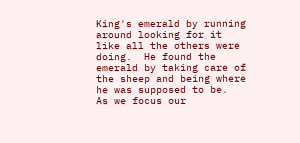King's emerald by running around looking for it like all the others were doing.  He found the emerald by taking care of the sheep and being where he was supposed to be.  As we focus our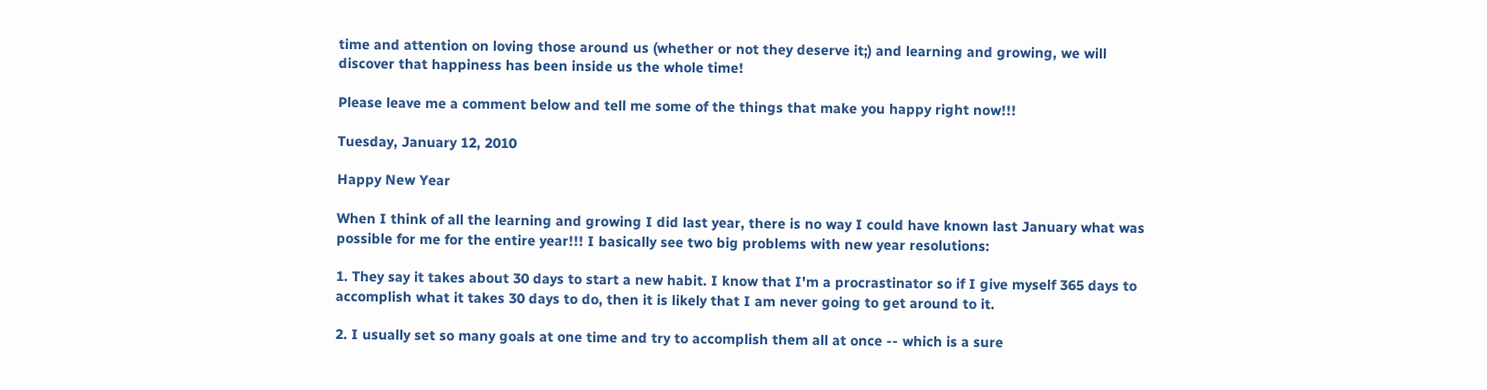time and attention on loving those around us (whether or not they deserve it;) and learning and growing, we will discover that happiness has been inside us the whole time!

Please leave me a comment below and tell me some of the things that make you happy right now!!!

Tuesday, January 12, 2010

Happy New Year

When I think of all the learning and growing I did last year, there is no way I could have known last January what was possible for me for the entire year!!! I basically see two big problems with new year resolutions:

1. They say it takes about 30 days to start a new habit. I know that I'm a procrastinator so if I give myself 365 days to accomplish what it takes 30 days to do, then it is likely that I am never going to get around to it.

2. I usually set so many goals at one time and try to accomplish them all at once -- which is a sure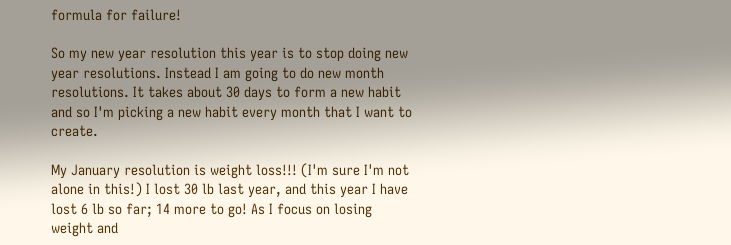formula for failure!

So my new year resolution this year is to stop doing new year resolutions. Instead I am going to do new month resolutions. It takes about 30 days to form a new habit and so I'm picking a new habit every month that I want to create.

My January resolution is weight loss!!! (I'm sure I'm not alone in this!) I lost 30 lb last year, and this year I have lost 6 lb so far; 14 more to go! As I focus on losing weight and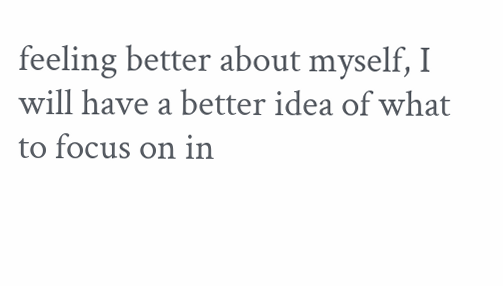feeling better about myself, I will have a better idea of what to focus on in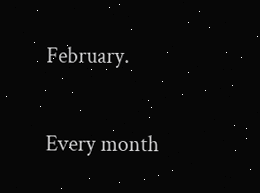February.

Every month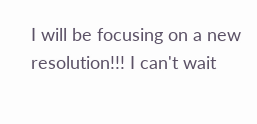I will be focusing on a new resolution!!! I can't wait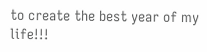to create the best year of my life!!!